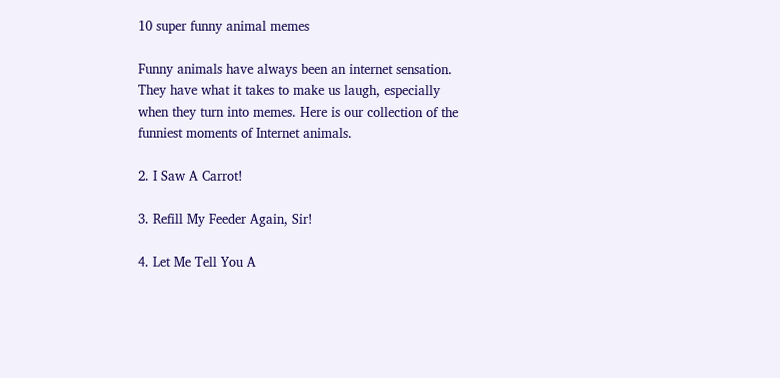10 super funny animal memes

Funny animals have always been an internet sensation. They have what it takes to make us laugh, especially when they turn into memes. Here is our collection of the funniest moments of Internet animals.

2. I Saw A Carrot!

3. Refill My Feeder Again, Sir!

4. Let Me Tell You A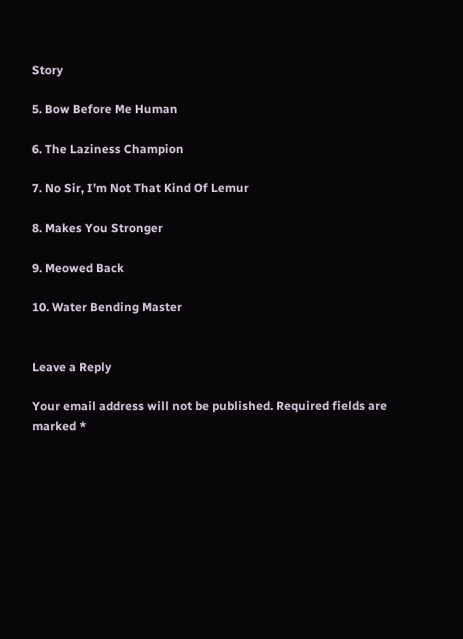Story

5. Bow Before Me Human

6. The Laziness Champion

7. No Sir, I’m Not That Kind Of Lemur

8. Makes You Stronger

9. Meowed Back

10. Water Bending Master


Leave a Reply

Your email address will not be published. Required fields are marked *